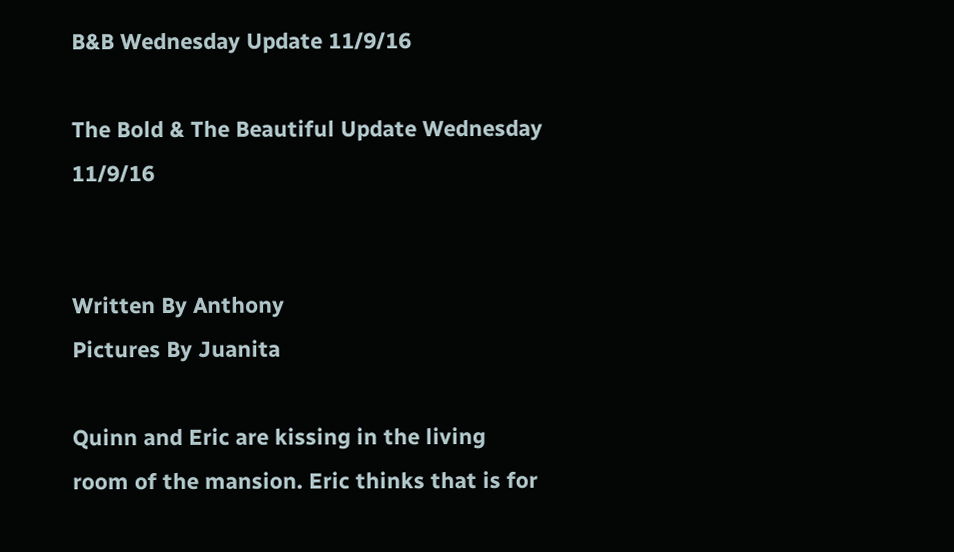B&B Wednesday Update 11/9/16

The Bold & The Beautiful Update Wednesday 11/9/16


Written By Anthony
Pictures By Juanita

Quinn and Eric are kissing in the living room of the mansion. Eric thinks that is for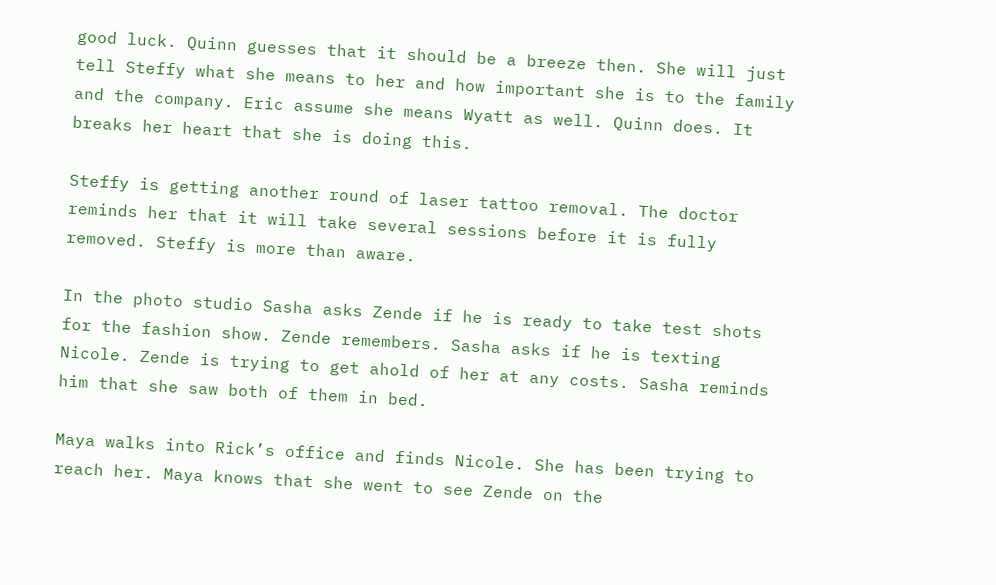good luck. Quinn guesses that it should be a breeze then. She will just tell Steffy what she means to her and how important she is to the family and the company. Eric assume she means Wyatt as well. Quinn does. It breaks her heart that she is doing this.

Steffy is getting another round of laser tattoo removal. The doctor reminds her that it will take several sessions before it is fully removed. Steffy is more than aware.

In the photo studio Sasha asks Zende if he is ready to take test shots for the fashion show. Zende remembers. Sasha asks if he is texting Nicole. Zende is trying to get ahold of her at any costs. Sasha reminds him that she saw both of them in bed.

Maya walks into Rick’s office and finds Nicole. She has been trying to reach her. Maya knows that she went to see Zende on the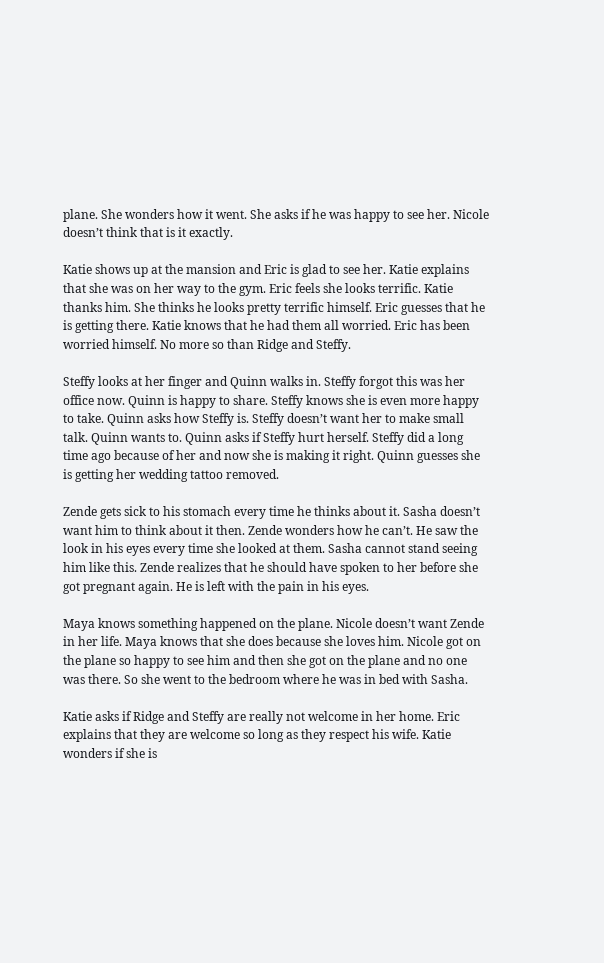plane. She wonders how it went. She asks if he was happy to see her. Nicole doesn’t think that is it exactly.

Katie shows up at the mansion and Eric is glad to see her. Katie explains that she was on her way to the gym. Eric feels she looks terrific. Katie thanks him. She thinks he looks pretty terrific himself. Eric guesses that he is getting there. Katie knows that he had them all worried. Eric has been worried himself. No more so than Ridge and Steffy.

Steffy looks at her finger and Quinn walks in. Steffy forgot this was her office now. Quinn is happy to share. Steffy knows she is even more happy to take. Quinn asks how Steffy is. Steffy doesn’t want her to make small talk. Quinn wants to. Quinn asks if Steffy hurt herself. Steffy did a long time ago because of her and now she is making it right. Quinn guesses she is getting her wedding tattoo removed.

Zende gets sick to his stomach every time he thinks about it. Sasha doesn’t want him to think about it then. Zende wonders how he can’t. He saw the look in his eyes every time she looked at them. Sasha cannot stand seeing him like this. Zende realizes that he should have spoken to her before she got pregnant again. He is left with the pain in his eyes.

Maya knows something happened on the plane. Nicole doesn’t want Zende in her life. Maya knows that she does because she loves him. Nicole got on the plane so happy to see him and then she got on the plane and no one was there. So she went to the bedroom where he was in bed with Sasha.

Katie asks if Ridge and Steffy are really not welcome in her home. Eric explains that they are welcome so long as they respect his wife. Katie wonders if she is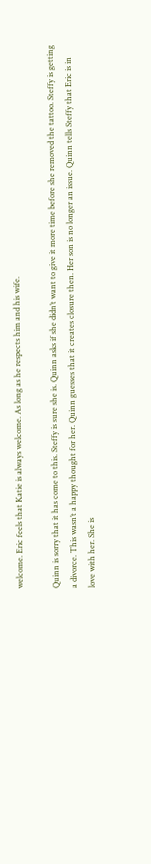welcome. Eric feels that Katie is always welcome. As long as he respects him and his wife.

Quinn is sorry that it has come to this. Steffy is sure she is. Quinn asks if she didn’t want to give it more time before she removed the tattoo. Steffy is getting a divorce. This wasn’t a happy thought for her. Quinn guesses that it creates closure then. Her son is no longer an issue. Quinn tells Steffy that Eric is in love with her. She is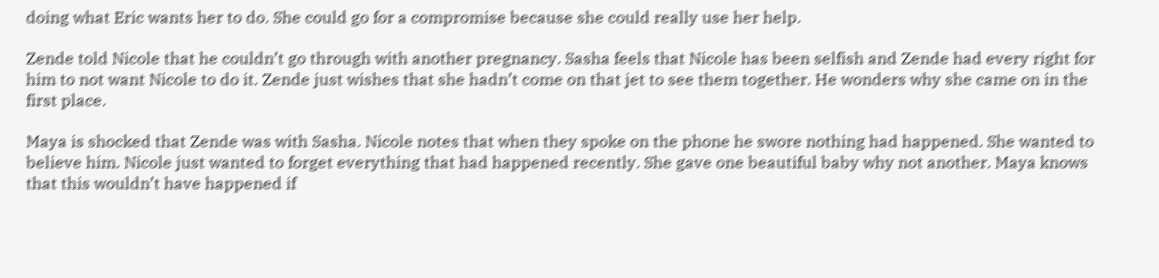doing what Eric wants her to do. She could go for a compromise because she could really use her help.

Zende told Nicole that he couldn’t go through with another pregnancy. Sasha feels that Nicole has been selfish and Zende had every right for him to not want Nicole to do it. Zende just wishes that she hadn’t come on that jet to see them together. He wonders why she came on in the first place.

Maya is shocked that Zende was with Sasha. Nicole notes that when they spoke on the phone he swore nothing had happened. She wanted to believe him. Nicole just wanted to forget everything that had happened recently. She gave one beautiful baby why not another. Maya knows that this wouldn’t have happened if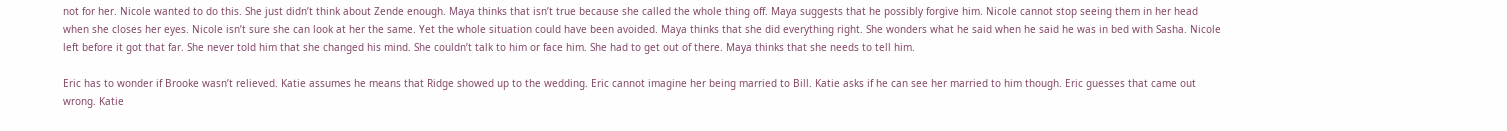not for her. Nicole wanted to do this. She just didn’t think about Zende enough. Maya thinks that isn’t true because she called the whole thing off. Maya suggests that he possibly forgive him. Nicole cannot stop seeing them in her head when she closes her eyes. Nicole isn’t sure she can look at her the same. Yet the whole situation could have been avoided. Maya thinks that she did everything right. She wonders what he said when he said he was in bed with Sasha. Nicole left before it got that far. She never told him that she changed his mind. She couldn’t talk to him or face him. She had to get out of there. Maya thinks that she needs to tell him.

Eric has to wonder if Brooke wasn’t relieved. Katie assumes he means that Ridge showed up to the wedding. Eric cannot imagine her being married to Bill. Katie asks if he can see her married to him though. Eric guesses that came out wrong. Katie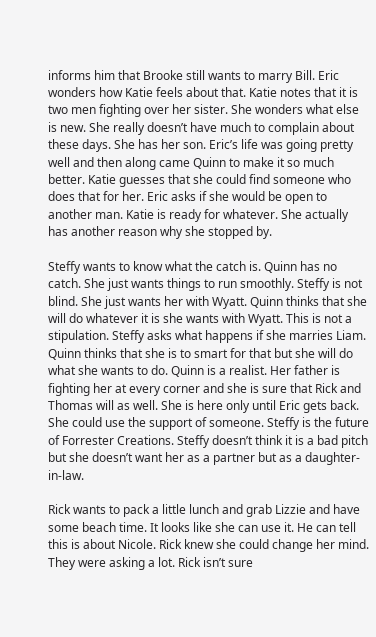informs him that Brooke still wants to marry Bill. Eric wonders how Katie feels about that. Katie notes that it is two men fighting over her sister. She wonders what else is new. She really doesn’t have much to complain about these days. She has her son. Eric’s life was going pretty well and then along came Quinn to make it so much better. Katie guesses that she could find someone who does that for her. Eric asks if she would be open to another man. Katie is ready for whatever. She actually has another reason why she stopped by.

Steffy wants to know what the catch is. Quinn has no catch. She just wants things to run smoothly. Steffy is not blind. She just wants her with Wyatt. Quinn thinks that she will do whatever it is she wants with Wyatt. This is not a stipulation. Steffy asks what happens if she marries Liam. Quinn thinks that she is to smart for that but she will do what she wants to do. Quinn is a realist. Her father is fighting her at every corner and she is sure that Rick and Thomas will as well. She is here only until Eric gets back. She could use the support of someone. Steffy is the future of Forrester Creations. Steffy doesn’t think it is a bad pitch but she doesn’t want her as a partner but as a daughter-in-law.

Rick wants to pack a little lunch and grab Lizzie and have some beach time. It looks like she can use it. He can tell this is about Nicole. Rick knew she could change her mind. They were asking a lot. Rick isn’t sure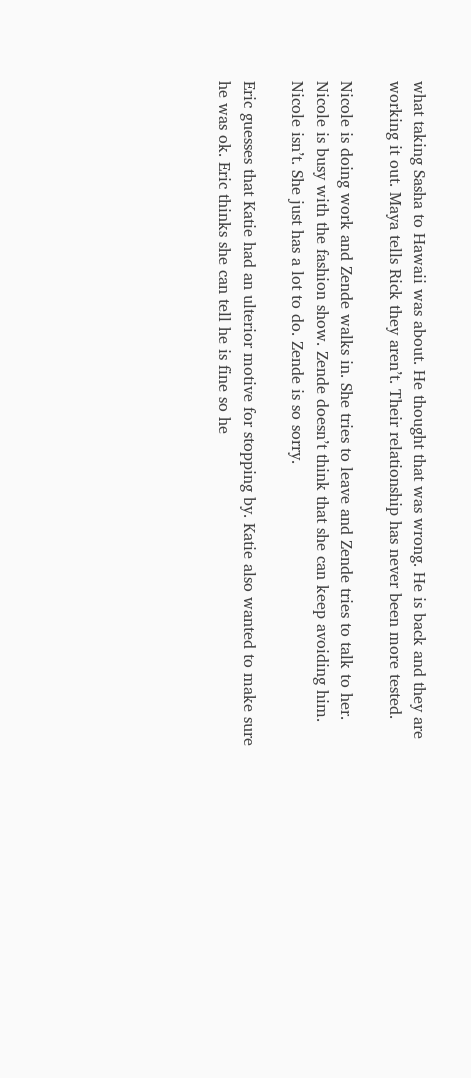what taking Sasha to Hawaii was about. He thought that was wrong. He is back and they are working it out. Maya tells Rick they aren’t. Their relationship has never been more tested.

Nicole is doing work and Zende walks in. She tries to leave and Zende tries to talk to her. Nicole is busy with the fashion show. Zende doesn’t think that she can keep avoiding him. Nicole isn’t. She just has a lot to do. Zende is so sorry.

Eric guesses that Katie had an ulterior motive for stopping by. Katie also wanted to make sure he was ok. Eric thinks she can tell he is fine so he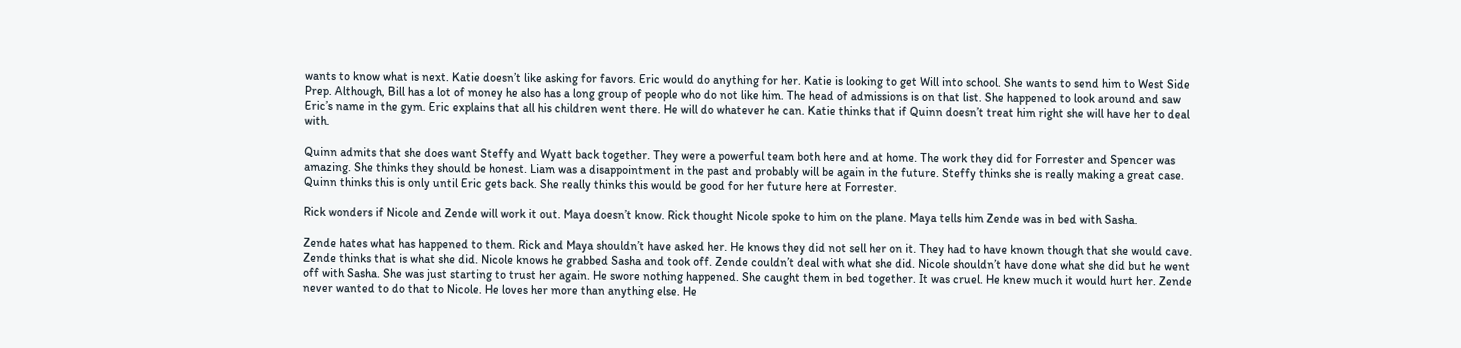wants to know what is next. Katie doesn’t like asking for favors. Eric would do anything for her. Katie is looking to get Will into school. She wants to send him to West Side Prep. Although, Bill has a lot of money he also has a long group of people who do not like him. The head of admissions is on that list. She happened to look around and saw Eric’s name in the gym. Eric explains that all his children went there. He will do whatever he can. Katie thinks that if Quinn doesn’t treat him right she will have her to deal with.

Quinn admits that she does want Steffy and Wyatt back together. They were a powerful team both here and at home. The work they did for Forrester and Spencer was amazing. She thinks they should be honest. Liam was a disappointment in the past and probably will be again in the future. Steffy thinks she is really making a great case. Quinn thinks this is only until Eric gets back. She really thinks this would be good for her future here at Forrester.

Rick wonders if Nicole and Zende will work it out. Maya doesn’t know. Rick thought Nicole spoke to him on the plane. Maya tells him Zende was in bed with Sasha.

Zende hates what has happened to them. Rick and Maya shouldn’t have asked her. He knows they did not sell her on it. They had to have known though that she would cave. Zende thinks that is what she did. Nicole knows he grabbed Sasha and took off. Zende couldn’t deal with what she did. Nicole shouldn’t have done what she did but he went off with Sasha. She was just starting to trust her again. He swore nothing happened. She caught them in bed together. It was cruel. He knew much it would hurt her. Zende never wanted to do that to Nicole. He loves her more than anything else. He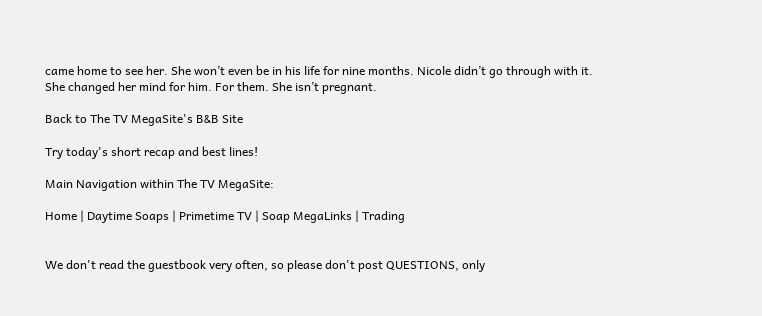came home to see her. She won’t even be in his life for nine months. Nicole didn’t go through with it. She changed her mind for him. For them. She isn’t pregnant.

Back to The TV MegaSite's B&B Site

Try today's short recap and best lines!

Main Navigation within The TV MegaSite:

Home | Daytime Soaps | Primetime TV | Soap MegaLinks | Trading


We don't read the guestbook very often, so please don't post QUESTIONS, only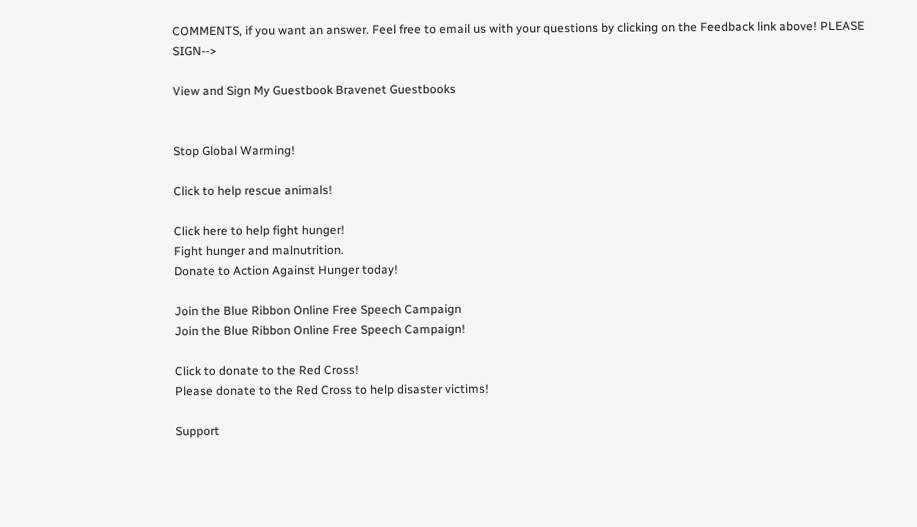COMMENTS, if you want an answer. Feel free to email us with your questions by clicking on the Feedback link above! PLEASE SIGN-->

View and Sign My Guestbook Bravenet Guestbooks


Stop Global Warming!

Click to help rescue animals!

Click here to help fight hunger!
Fight hunger and malnutrition.
Donate to Action Against Hunger today!

Join the Blue Ribbon Online Free Speech Campaign
Join the Blue Ribbon Online Free Speech Campaign!

Click to donate to the Red Cross!
Please donate to the Red Cross to help disaster victims!

Support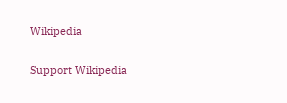Wikipedia

Support Wikipedia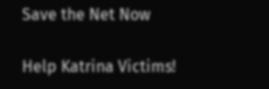Save the Net Now

Help Katrina Victims!